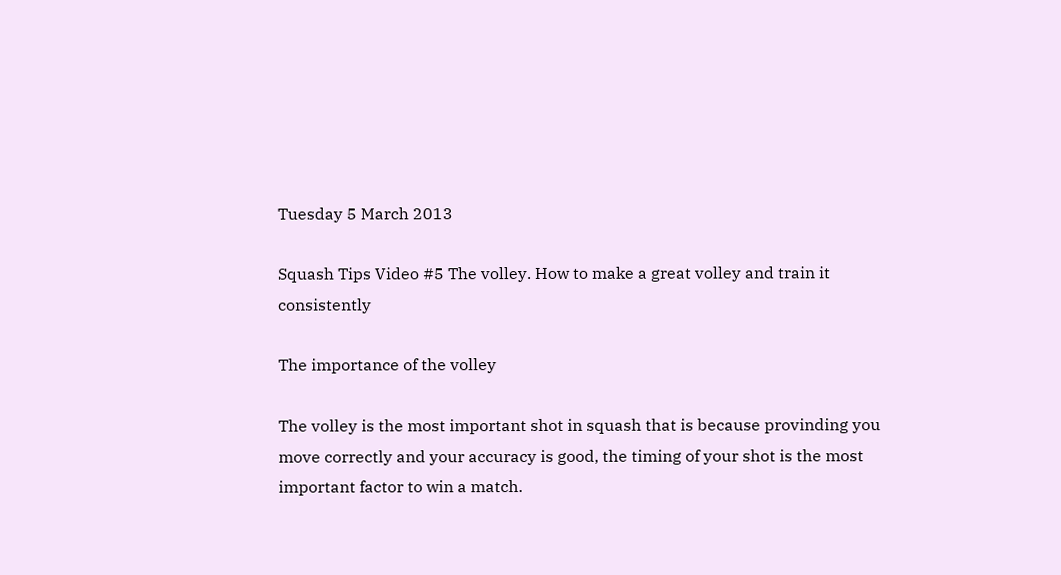Tuesday 5 March 2013

Squash Tips Video #5 The volley. How to make a great volley and train it consistently

The importance of the volley

The volley is the most important shot in squash that is because provinding you move correctly and your accuracy is good, the timing of your shot is the most important factor to win a match.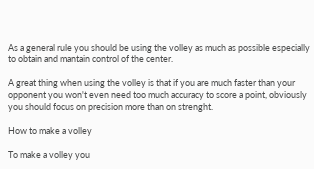As a general rule you should be using the volley as much as possible especially to obtain and mantain control of the center.

A great thing when using the volley is that if you are much faster than your opponent you won't even need too much accuracy to score a point, obviously you should focus on precision more than on strenght.

How to make a volley

To make a volley you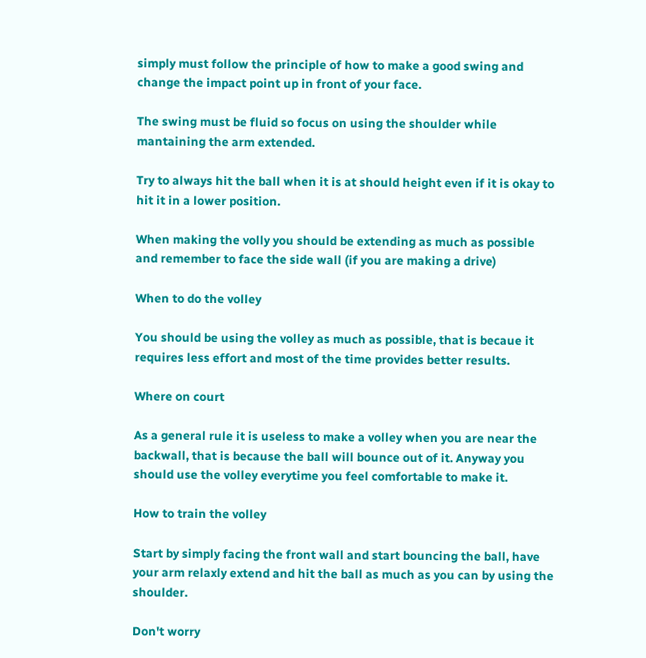simply must follow the principle of how to make a good swing and change the impact point up in front of your face.

The swing must be fluid so focus on using the shoulder while mantaining the arm extended.

Try to always hit the ball when it is at should height even if it is okay to hit it in a lower position.

When making the volly you should be extending as much as possible and remember to face the side wall (if you are making a drive)

When to do the volley

You should be using the volley as much as possible, that is becaue it requires less effort and most of the time provides better results.

Where on court

As a general rule it is useless to make a volley when you are near the backwall, that is because the ball will bounce out of it. Anyway you should use the volley everytime you feel comfortable to make it.

How to train the volley

Start by simply facing the front wall and start bouncing the ball, have your arm relaxly extend and hit the ball as much as you can by using the shoulder.

Don't worry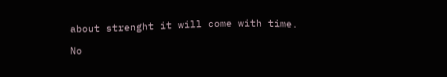about strenght it will come with time.

No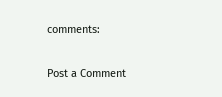comments:

Post a Comment